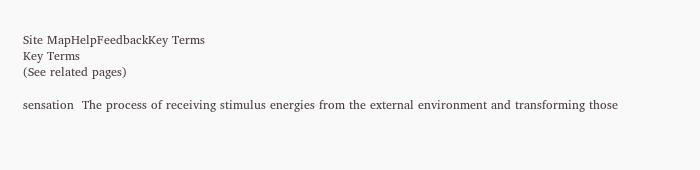Site MapHelpFeedbackKey Terms
Key Terms
(See related pages)

sensation  The process of receiving stimulus energies from the external environment and transforming those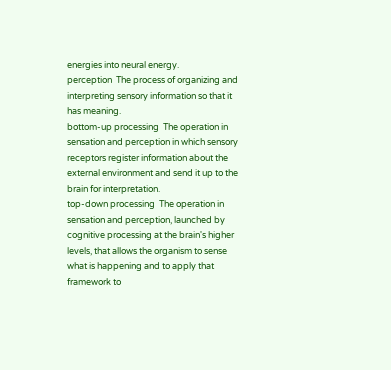energies into neural energy.
perception  The process of organizing and interpreting sensory information so that it has meaning.
bottom-up processing  The operation in sensation and perception in which sensory receptors register information about the external environment and send it up to the brain for interpretation.
top-down processing  The operation in sensation and perception, launched by cognitive processing at the brain's higher levels, that allows the organism to sense what is happening and to apply that framework to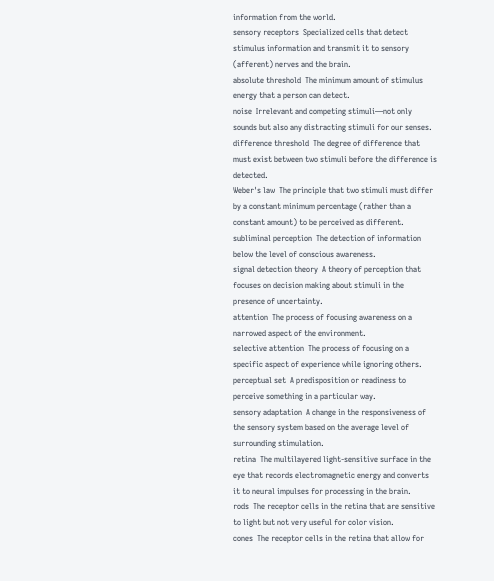information from the world.
sensory receptors  Specialized cells that detect stimulus information and transmit it to sensory (afferent) nerves and the brain.
absolute threshold  The minimum amount of stimulus energy that a person can detect.
noise  Irrelevant and competing stimuli—not only sounds but also any distracting stimuli for our senses.
difference threshold  The degree of difference that must exist between two stimuli before the difference is detected.
Weber's law  The principle that two stimuli must differ by a constant minimum percentage (rather than a constant amount) to be perceived as different.
subliminal perception  The detection of information below the level of conscious awareness.
signal detection theory  A theory of perception that focuses on decision making about stimuli in the presence of uncertainty.
attention  The process of focusing awareness on a narrowed aspect of the environment.
selective attention  The process of focusing on a specific aspect of experience while ignoring others.
perceptual set  A predisposition or readiness to perceive something in a particular way.
sensory adaptation  A change in the responsiveness of the sensory system based on the average level of surrounding stimulation.
retina  The multilayered light-sensitive surface in the eye that records electromagnetic energy and converts it to neural impulses for processing in the brain.
rods  The receptor cells in the retina that are sensitive to light but not very useful for color vision.
cones  The receptor cells in the retina that allow for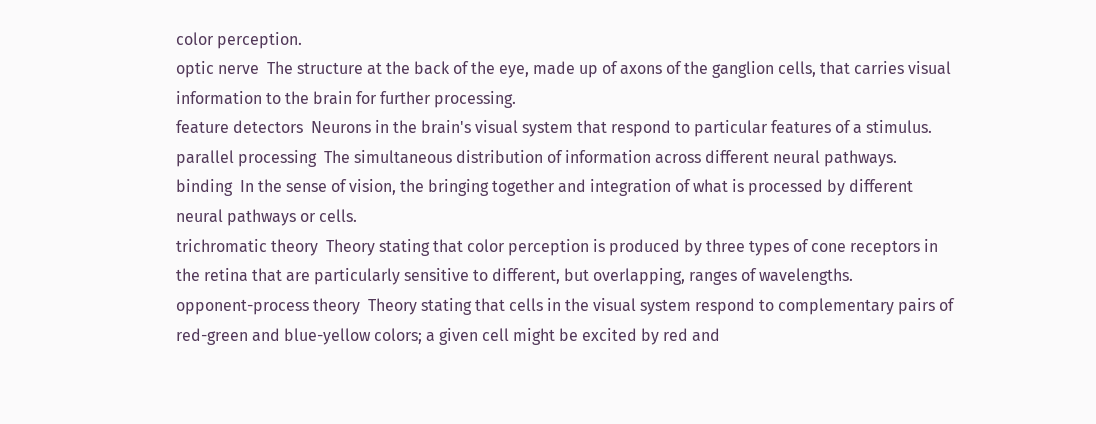color perception.
optic nerve  The structure at the back of the eye, made up of axons of the ganglion cells, that carries visual information to the brain for further processing.
feature detectors  Neurons in the brain's visual system that respond to particular features of a stimulus.
parallel processing  The simultaneous distribution of information across different neural pathways.
binding  In the sense of vision, the bringing together and integration of what is processed by different neural pathways or cells.
trichromatic theory  Theory stating that color perception is produced by three types of cone receptors in the retina that are particularly sensitive to different, but overlapping, ranges of wavelengths.
opponent-process theory  Theory stating that cells in the visual system respond to complementary pairs of red-green and blue-yellow colors; a given cell might be excited by red and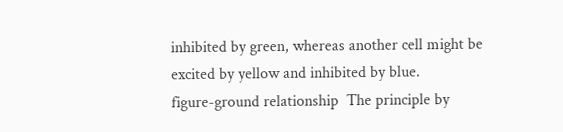inhibited by green, whereas another cell might be excited by yellow and inhibited by blue.
figure-ground relationship  The principle by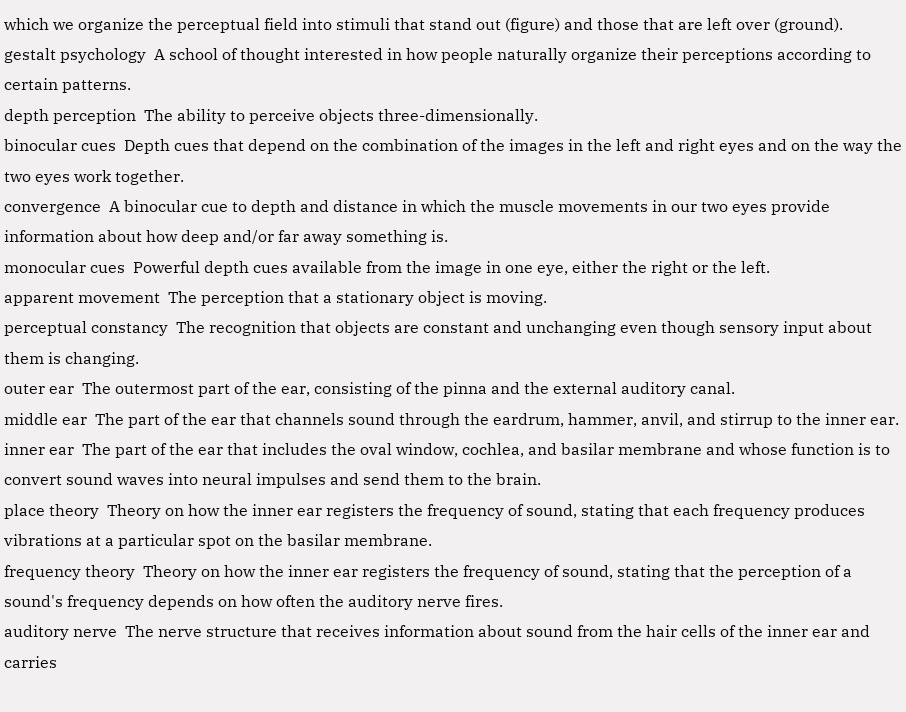which we organize the perceptual field into stimuli that stand out (figure) and those that are left over (ground).
gestalt psychology  A school of thought interested in how people naturally organize their perceptions according to certain patterns.
depth perception  The ability to perceive objects three-dimensionally.
binocular cues  Depth cues that depend on the combination of the images in the left and right eyes and on the way the two eyes work together.
convergence  A binocular cue to depth and distance in which the muscle movements in our two eyes provide information about how deep and/or far away something is.
monocular cues  Powerful depth cues available from the image in one eye, either the right or the left.
apparent movement  The perception that a stationary object is moving.
perceptual constancy  The recognition that objects are constant and unchanging even though sensory input about them is changing.
outer ear  The outermost part of the ear, consisting of the pinna and the external auditory canal.
middle ear  The part of the ear that channels sound through the eardrum, hammer, anvil, and stirrup to the inner ear.
inner ear  The part of the ear that includes the oval window, cochlea, and basilar membrane and whose function is to convert sound waves into neural impulses and send them to the brain.
place theory  Theory on how the inner ear registers the frequency of sound, stating that each frequency produces vibrations at a particular spot on the basilar membrane.
frequency theory  Theory on how the inner ear registers the frequency of sound, stating that the perception of a sound's frequency depends on how often the auditory nerve fires.
auditory nerve  The nerve structure that receives information about sound from the hair cells of the inner ear and carries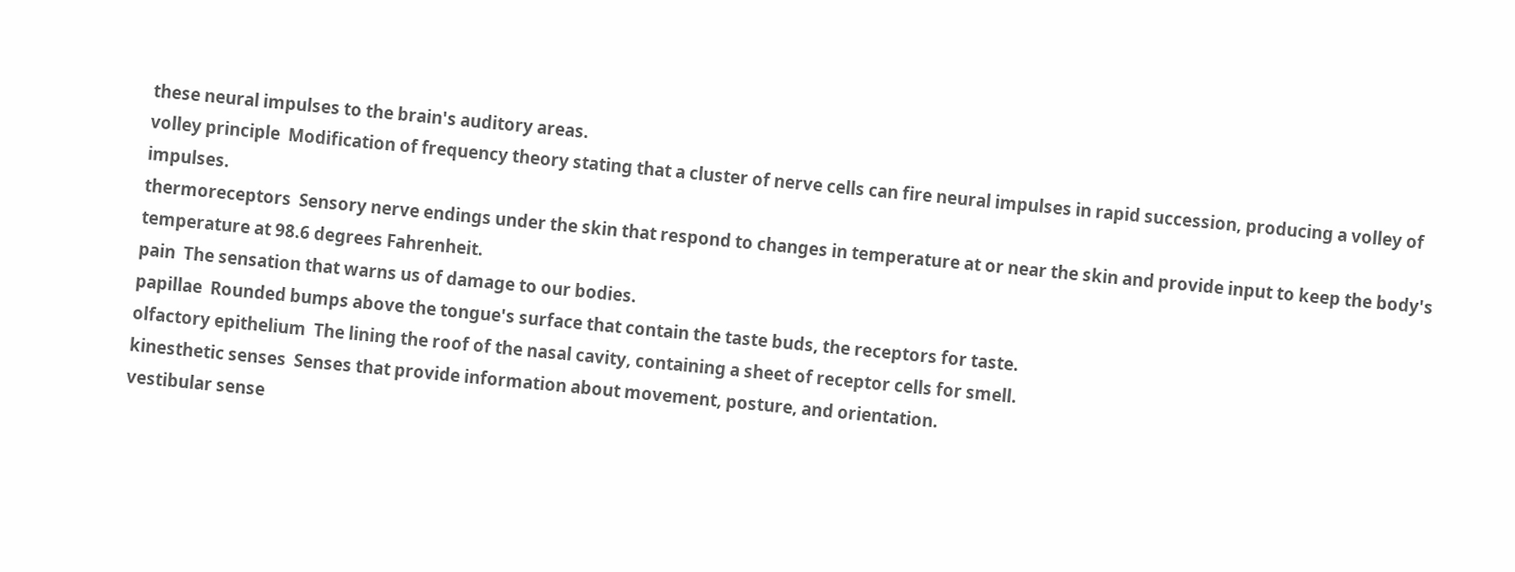these neural impulses to the brain's auditory areas.
volley principle  Modification of frequency theory stating that a cluster of nerve cells can fire neural impulses in rapid succession, producing a volley of impulses.
thermoreceptors  Sensory nerve endings under the skin that respond to changes in temperature at or near the skin and provide input to keep the body's temperature at 98.6 degrees Fahrenheit.
pain  The sensation that warns us of damage to our bodies.
papillae  Rounded bumps above the tongue's surface that contain the taste buds, the receptors for taste.
olfactory epithelium  The lining the roof of the nasal cavity, containing a sheet of receptor cells for smell.
kinesthetic senses  Senses that provide information about movement, posture, and orientation.
vestibular sense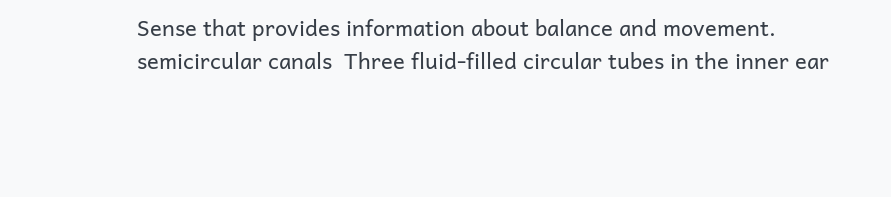Sense that provides information about balance and movement.
semicircular canals  Three fluid-filled circular tubes in the inner ear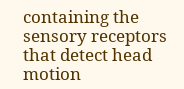containing the sensory receptors that detect head motion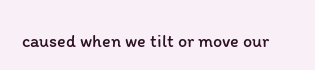caused when we tilt or move our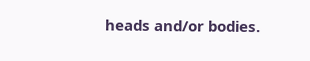heads and/or bodies.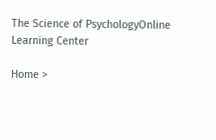The Science of PsychologyOnline Learning Center

Home >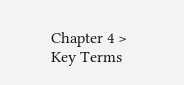Chapter 4 > Key Terms